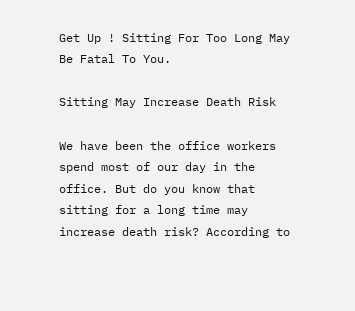Get Up ! Sitting For Too Long May Be Fatal To You.

Sitting May Increase Death Risk

We have been the office workers spend most of our day in the office. But do you know that sitting for a long time may increase death risk? According to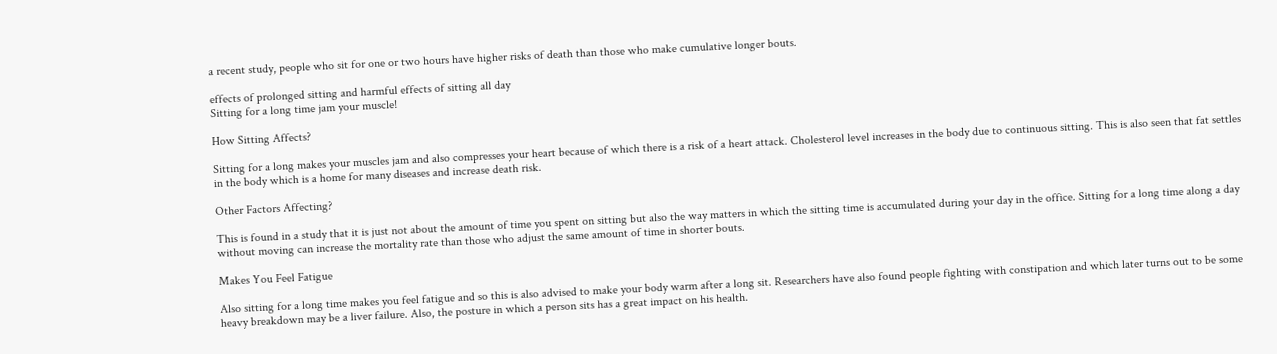a recent study, people who sit for one or two hours have higher risks of death than those who make cumulative longer bouts.

effects of prolonged sitting and harmful effects of sitting all day
Sitting for a long time jam your muscle!

How Sitting Affects?

Sitting for a long makes your muscles jam and also compresses your heart because of which there is a risk of a heart attack. Cholesterol level increases in the body due to continuous sitting. This is also seen that fat settles in the body which is a home for many diseases and increase death risk.

Other Factors Affecting?

This is found in a study that it is just not about the amount of time you spent on sitting but also the way matters in which the sitting time is accumulated during your day in the office. Sitting for a long time along a day without moving can increase the mortality rate than those who adjust the same amount of time in shorter bouts.

Makes You Feel Fatigue

Also sitting for a long time makes you feel fatigue and so this is also advised to make your body warm after a long sit. Researchers have also found people fighting with constipation and which later turns out to be some heavy breakdown may be a liver failure. Also, the posture in which a person sits has a great impact on his health.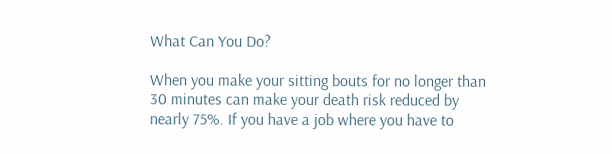What Can You Do?

When you make your sitting bouts for no longer than 30 minutes can make your death risk reduced by nearly 75%. If you have a job where you have to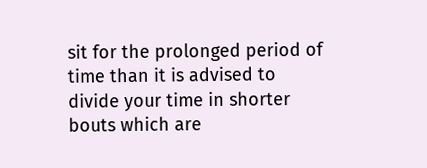sit for the prolonged period of time than it is advised to divide your time in shorter bouts which are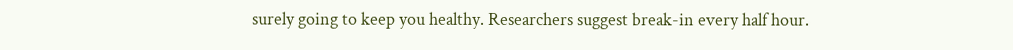surely going to keep you healthy. Researchers suggest break-in every half hour.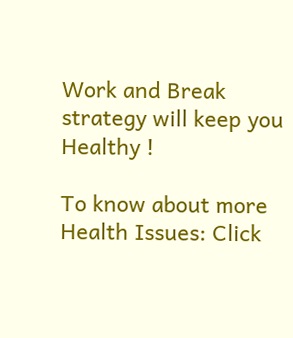Work and Break strategy will keep you Healthy !

To know about more Health Issues: Click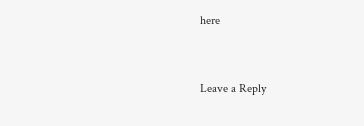here


Leave a Reply